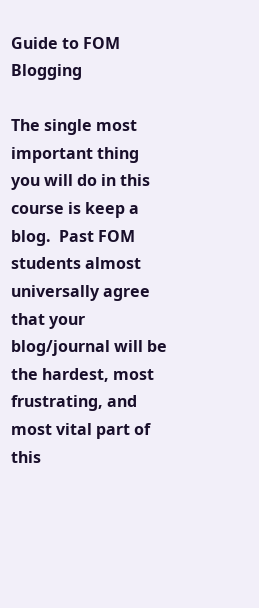Guide to FOM Blogging

The single most important thing you will do in this course is keep a blog.  Past FOM students almost universally agree that your blog/journal will be the hardest, most frustrating, and most vital part of this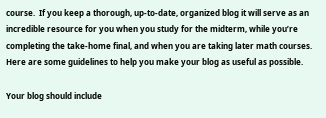course.  If you keep a thorough, up-to-date, organized blog it will serve as an incredible resource for you when you study for the midterm, while you’re completing the take-home final, and when you are taking later math courses.  Here are some guidelines to help you make your blog as useful as possible.

Your blog should include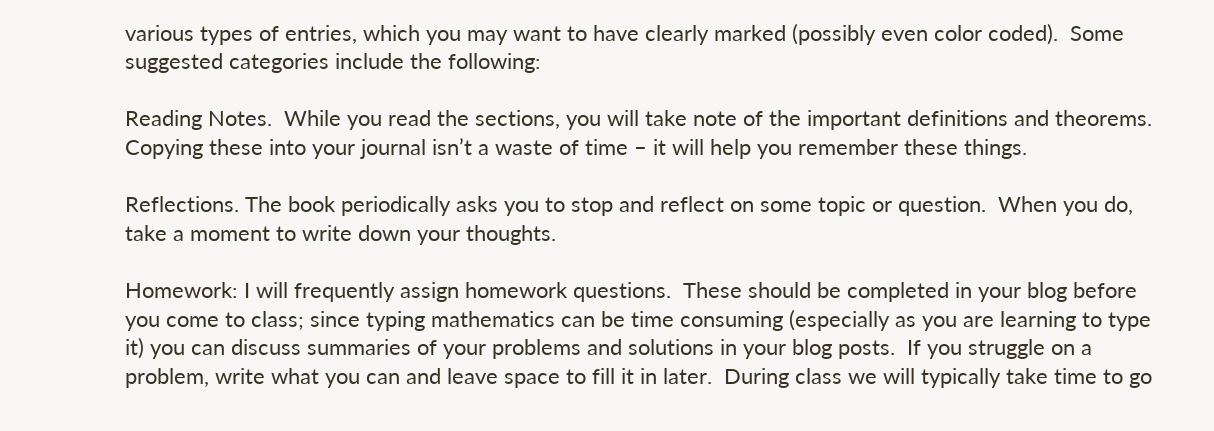various types of entries, which you may want to have clearly marked (possibly even color coded).  Some suggested categories include the following:

Reading Notes.  While you read the sections, you will take note of the important definitions and theorems.  Copying these into your journal isn’t a waste of time – it will help you remember these things.

Reflections. The book periodically asks you to stop and reflect on some topic or question.  When you do, take a moment to write down your thoughts.

Homework: I will frequently assign homework questions.  These should be completed in your blog before you come to class; since typing mathematics can be time consuming (especially as you are learning to type it) you can discuss summaries of your problems and solutions in your blog posts.  If you struggle on a problem, write what you can and leave space to fill it in later.  During class we will typically take time to go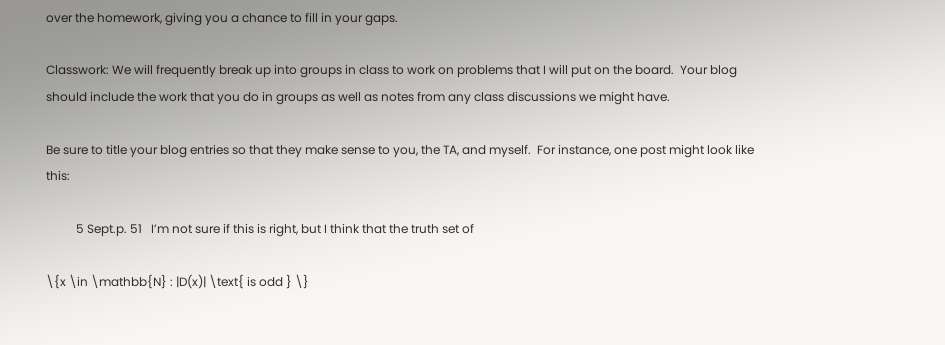over the homework, giving you a chance to fill in your gaps.

Classwork: We will frequently break up into groups in class to work on problems that I will put on the board.  Your blog should include the work that you do in groups as well as notes from any class discussions we might have.

Be sure to title your blog entries so that they make sense to you, the TA, and myself.  For instance, one post might look like this:

          5 Sept.p. 51   I’m not sure if this is right, but I think that the truth set of

\{x \in \mathbb{N} : |D(x)| \text{ is odd } \}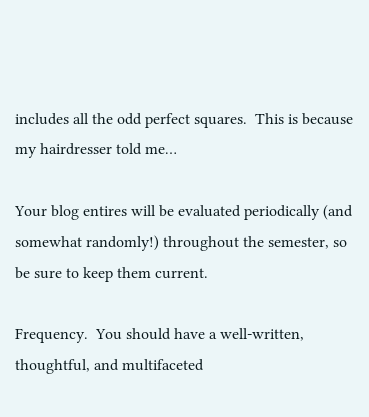includes all the odd perfect squares.  This is because my hairdresser told me…

Your blog entires will be evaluated periodically (and somewhat randomly!) throughout the semester, so be sure to keep them current.

Frequency.  You should have a well-written, thoughtful, and multifaceted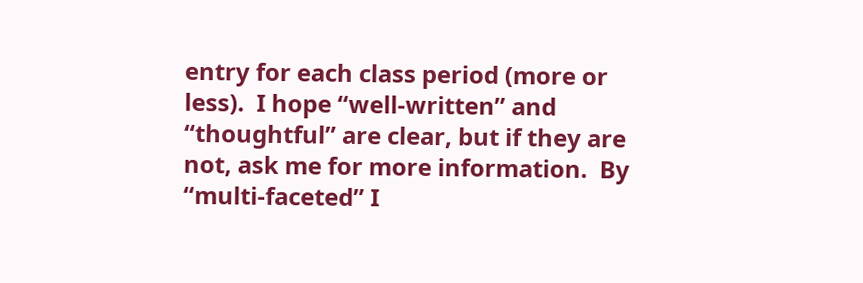entry for each class period (more or less).  I hope “well-written” and “thoughtful” are clear, but if they are not, ask me for more information.  By “multi-faceted” I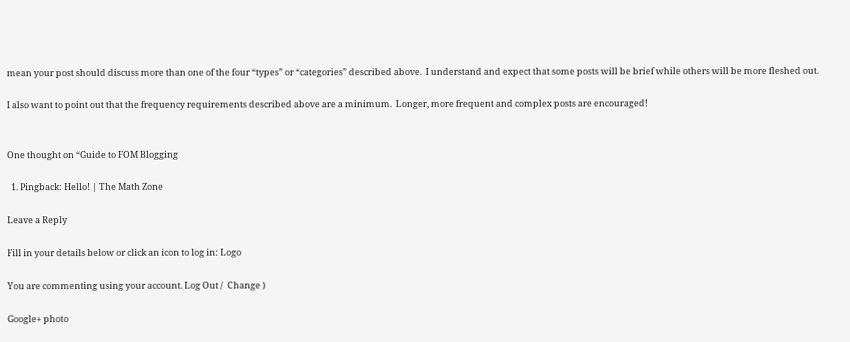mean your post should discuss more than one of the four “types” or “categories” described above.  I understand and expect that some posts will be brief while others will be more fleshed out.

I also want to point out that the frequency requirements described above are a minimum.  Longer, more frequent and complex posts are encouraged!


One thought on “Guide to FOM Blogging

  1. Pingback: Hello! | The Math Zone

Leave a Reply

Fill in your details below or click an icon to log in: Logo

You are commenting using your account. Log Out /  Change )

Google+ photo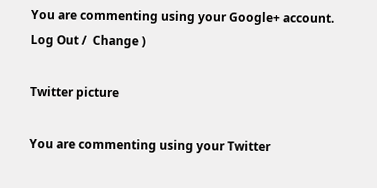You are commenting using your Google+ account. Log Out /  Change )

Twitter picture

You are commenting using your Twitter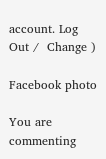account. Log Out /  Change )

Facebook photo

You are commenting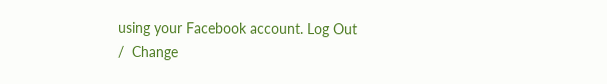using your Facebook account. Log Out /  Change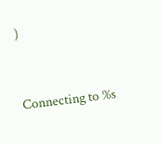)


Connecting to %s